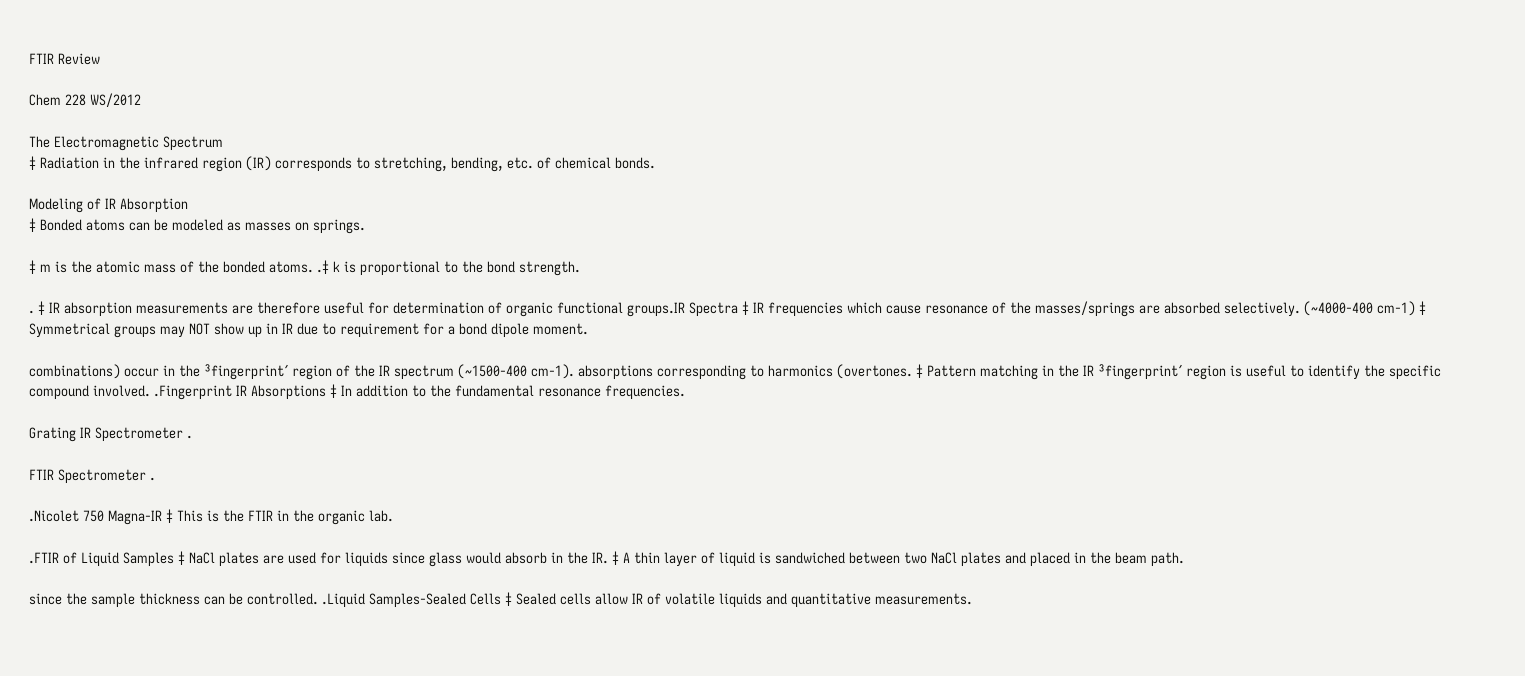FTIR Review

Chem 228 WS/2012

The Electromagnetic Spectrum
‡ Radiation in the infrared region (IR) corresponds to stretching, bending, etc. of chemical bonds.

Modeling of IR Absorption
‡ Bonded atoms can be modeled as masses on springs.

‡ m is the atomic mass of the bonded atoms. .‡ k is proportional to the bond strength.

. ‡ IR absorption measurements are therefore useful for determination of organic functional groups.IR Spectra ‡ IR frequencies which cause resonance of the masses/springs are absorbed selectively. (~4000-400 cm-1) ‡ Symmetrical groups may NOT show up in IR due to requirement for a bond dipole moment.

combinations) occur in the ³fingerprint´ region of the IR spectrum (~1500-400 cm-1). absorptions corresponding to harmonics (overtones. ‡ Pattern matching in the IR ³fingerprint´ region is useful to identify the specific compound involved. .Fingerprint IR Absorptions ‡ In addition to the fundamental resonance frequencies.

Grating IR Spectrometer .

FTIR Spectrometer .

.Nicolet 750 Magna-IR ‡ This is the FTIR in the organic lab.

.FTIR of Liquid Samples ‡ NaCl plates are used for liquids since glass would absorb in the IR. ‡ A thin layer of liquid is sandwiched between two NaCl plates and placed in the beam path.

since the sample thickness can be controlled. .Liquid Samples-Sealed Cells ‡ Sealed cells allow IR of volatile liquids and quantitative measurements.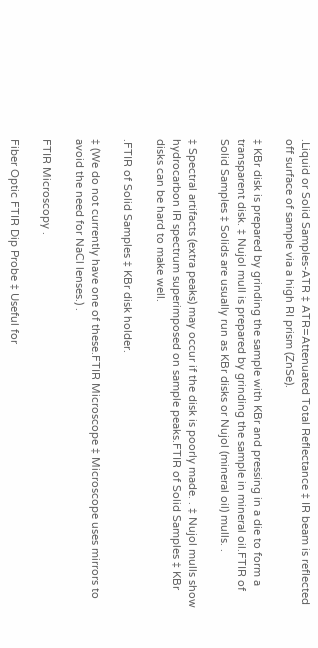.Liquid or Solid Samples-ATR ‡ ATR=Attenuated Total Reflectance ‡ IR beam is reflected off surface of sample via a high RI prism (ZnSe).

‡ KBr disk is prepared by grinding the sample with KBr and pressing in a die to form a transparent disk. ‡ Nujol mull is prepared by grinding the sample in mineral oil.FTIR of Solid Samples ‡ Solids are usually run as KBr disks or Nujol (mineral oil) mulls. .

‡ Spectral artifacts (extra peaks) may occur if the disk is poorly made. . ‡ Nujol mulls show hydrocarbon IR spectrum superimposed on sample peaks.FTIR of Solid Samples ‡ KBr disks can be hard to make well.

.FTIR of Solid Samples ‡ KBr disk holder.

‡ (We do not currently have one of these.FTIR Microscope ‡ Microscope uses mirrors to avoid the need for NaCl lenses.) .

FTIR Microscopy .

Fiber Optic FTIR Dip Probe ‡ Useful for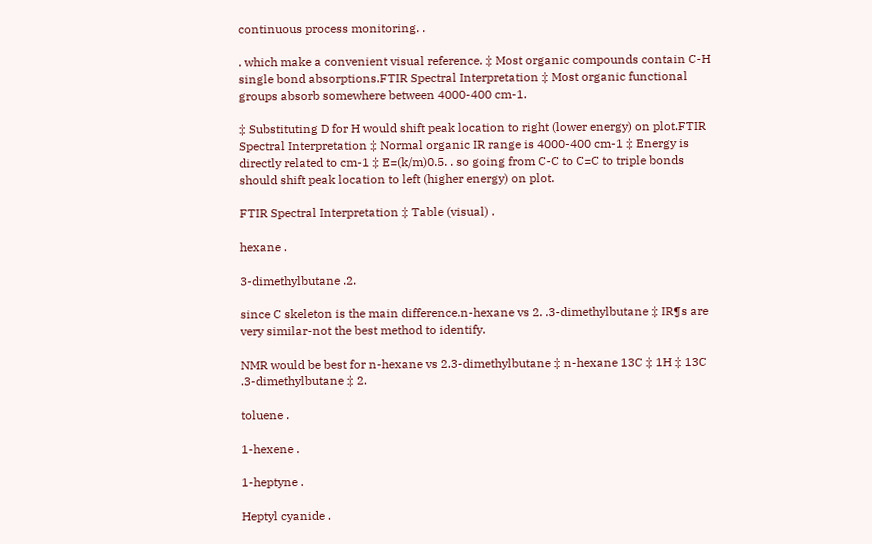continuous process monitoring. .

. which make a convenient visual reference. ‡ Most organic compounds contain C-H single bond absorptions.FTIR Spectral Interpretation ‡ Most organic functional groups absorb somewhere between 4000-400 cm-1.

‡ Substituting D for H would shift peak location to right (lower energy) on plot.FTIR Spectral Interpretation ‡ Normal organic IR range is 4000-400 cm-1 ‡ Energy is directly related to cm-1 ‡ E=(k/m)0.5. . so going from C-C to C=C to triple bonds should shift peak location to left (higher energy) on plot.

FTIR Spectral Interpretation ‡ Table (visual) .

hexane .

3-dimethylbutane .2.

since C skeleton is the main difference.n-hexane vs 2. .3-dimethylbutane ‡ IR¶s are very similar-not the best method to identify.

NMR would be best for n-hexane vs 2.3-dimethylbutane ‡ n-hexane 13C ‡ 1H ‡ 13C .3-dimethylbutane ‡ 2.

toluene .

1-hexene .

1-heptyne .

Heptyl cyanide .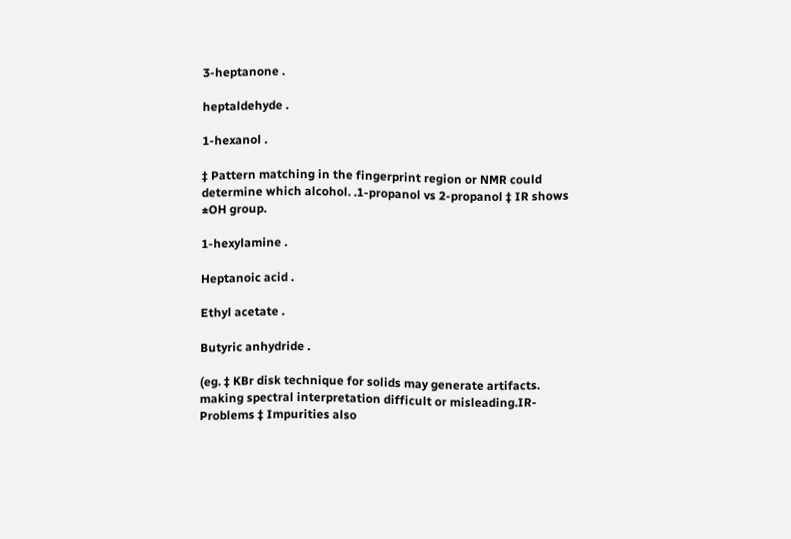3-heptanone .

heptaldehyde .

1-hexanol .

‡ Pattern matching in the fingerprint region or NMR could determine which alcohol. .1-propanol vs 2-propanol ‡ IR shows ±OH group.

1-hexylamine .

Heptanoic acid .

Ethyl acetate .

Butyric anhydride .

(eg. ‡ KBr disk technique for solids may generate artifacts. making spectral interpretation difficult or misleading.IR-Problems ‡ Impurities also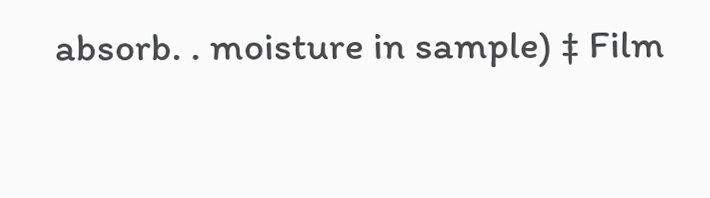absorb. . moisture in sample) ‡ Film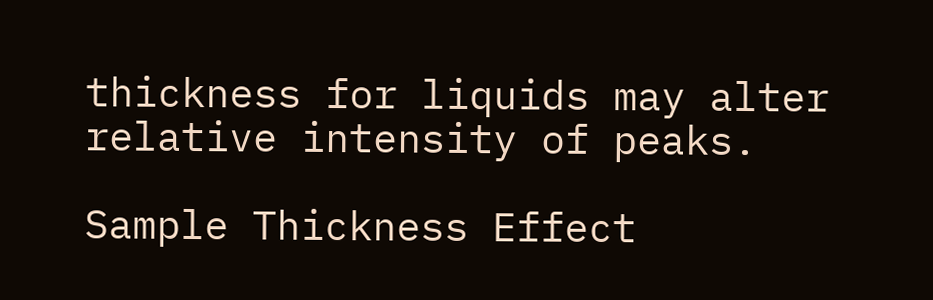thickness for liquids may alter relative intensity of peaks.

Sample Thickness Effect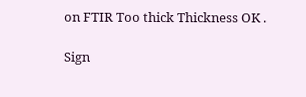on FTIR Too thick Thickness OK .

Sign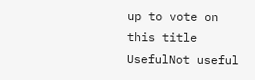up to vote on this title
UsefulNot useful